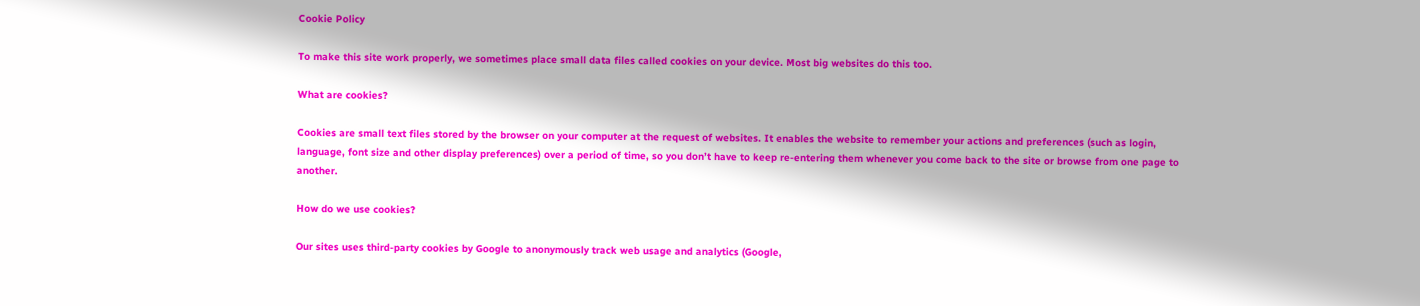Cookie Policy

To make this site work properly, we sometimes place small data files called cookies on your device. Most big websites do this too.

What are cookies?

Cookies are small text files stored by the browser on your computer at the request of websites. It enables the website to remember your actions and preferences (such as login, language, font size and other display preferences) over a period of time, so you don’t have to keep re-entering them whenever you come back to the site or browse from one page to another.

How do we use cookies?

Our sites uses third-party cookies by Google to anonymously track web usage and analytics (Google,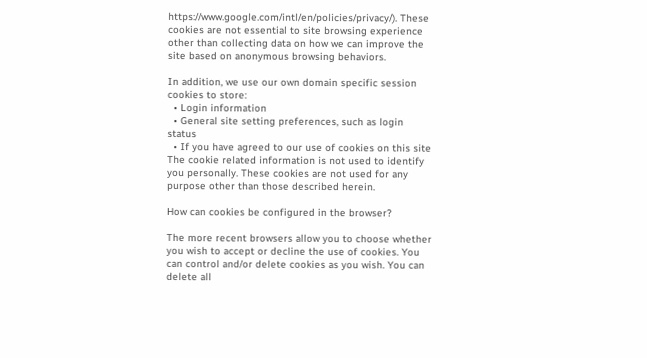https://www.google.com/intl/en/policies/privacy/). These cookies are not essential to site browsing experience other than collecting data on how we can improve the site based on anonymous browsing behaviors.

In addition, we use our own domain specific session cookies to store:
  • Login information
  • General site setting preferences, such as login status
  • If you have agreed to our use of cookies on this site
The cookie related information is not used to identify you personally. These cookies are not used for any purpose other than those described herein.

How can cookies be configured in the browser?

The more recent browsers allow you to choose whether you wish to accept or decline the use of cookies. You can control and/or delete cookies as you wish. You can delete all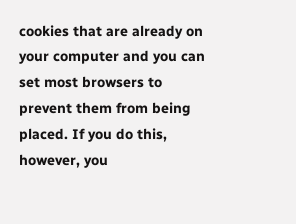cookies that are already on your computer and you can set most browsers to prevent them from being placed. If you do this, however, you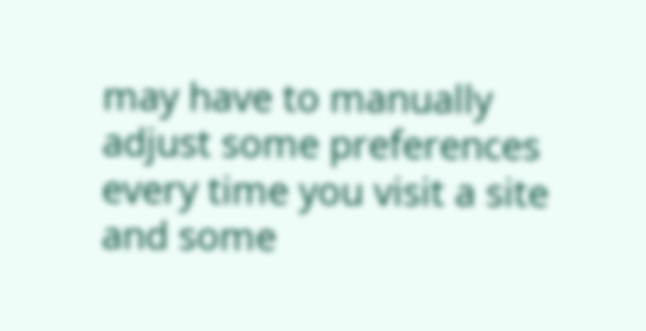may have to manually adjust some preferences every time you visit a site and some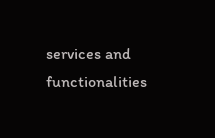services and functionalities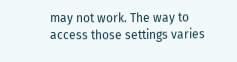may not work. The way to access those settings varies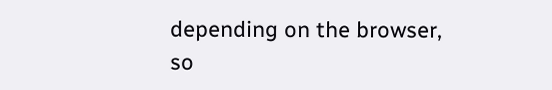depending on the browser, so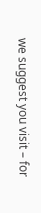we suggest you visit – for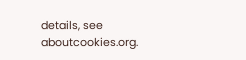details, see aboutcookies.org.